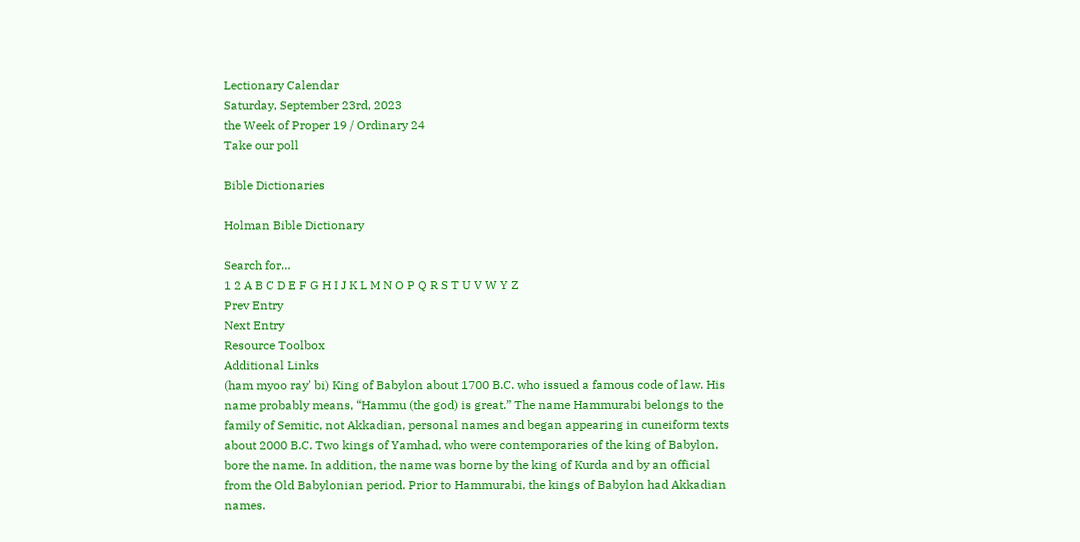Lectionary Calendar
Saturday, September 23rd, 2023
the Week of Proper 19 / Ordinary 24
Take our poll

Bible Dictionaries

Holman Bible Dictionary

Search for…
1 2 A B C D E F G H I J K L M N O P Q R S T U V W Y Z
Prev Entry
Next Entry
Resource Toolbox
Additional Links
(ham myoo ray' bi) King of Babylon about 1700 B.C. who issued a famous code of law. His name probably means, “Hammu (the god) is great.” The name Hammurabi belongs to the family of Semitic, not Akkadian, personal names and began appearing in cuneiform texts about 2000 B.C. Two kings of Yamhad, who were contemporaries of the king of Babylon, bore the name. In addition, the name was borne by the king of Kurda and by an official from the Old Babylonian period. Prior to Hammurabi, the kings of Babylon had Akkadian names.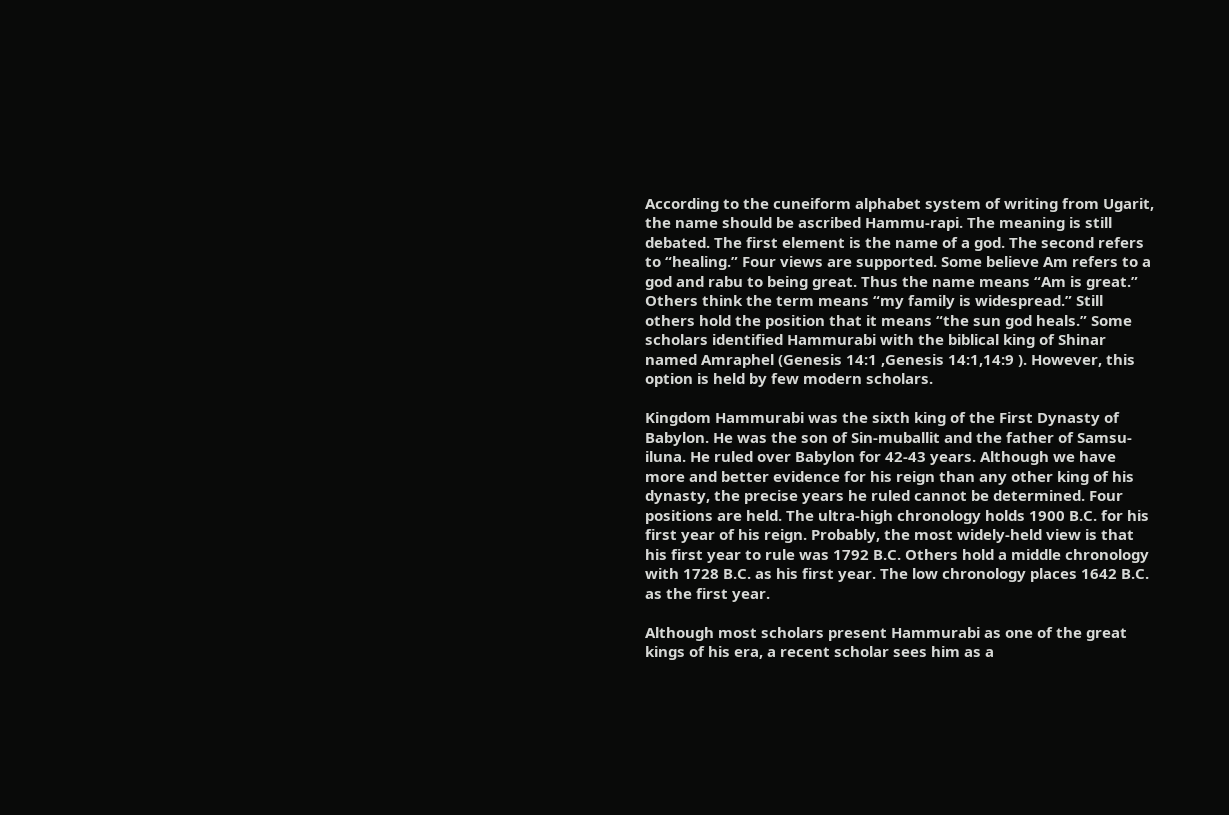According to the cuneiform alphabet system of writing from Ugarit, the name should be ascribed Hammu-rapi. The meaning is still debated. The first element is the name of a god. The second refers to “healing.” Four views are supported. Some believe Am refers to a god and rabu to being great. Thus the name means “Am is great.” Others think the term means “my family is widespread.” Still others hold the position that it means “the sun god heals.” Some scholars identified Hammurabi with the biblical king of Shinar named Amraphel (Genesis 14:1 ,Genesis 14:1,14:9 ). However, this option is held by few modern scholars.

Kingdom Hammurabi was the sixth king of the First Dynasty of Babylon. He was the son of Sin-muballit and the father of Samsu-iluna. He ruled over Babylon for 42-43 years. Although we have more and better evidence for his reign than any other king of his dynasty, the precise years he ruled cannot be determined. Four positions are held. The ultra-high chronology holds 1900 B.C. for his first year of his reign. Probably, the most widely-held view is that his first year to rule was 1792 B.C. Others hold a middle chronology with 1728 B.C. as his first year. The low chronology places 1642 B.C. as the first year.

Although most scholars present Hammurabi as one of the great kings of his era, a recent scholar sees him as a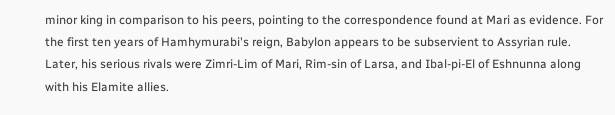minor king in comparison to his peers, pointing to the correspondence found at Mari as evidence. For the first ten years of Hamhymurabi's reign, Babylon appears to be subservient to Assyrian rule. Later, his serious rivals were Zimri-Lim of Mari, Rim-sin of Larsa, and Ibal-pi-El of Eshnunna along with his Elamite allies.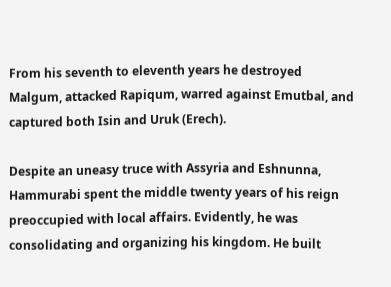From his seventh to eleventh years he destroyed Malgum, attacked Rapiqum, warred against Emutbal, and captured both Isin and Uruk (Erech).

Despite an uneasy truce with Assyria and Eshnunna, Hammurabi spent the middle twenty years of his reign preoccupied with local affairs. Evidently, he was consolidating and organizing his kingdom. He built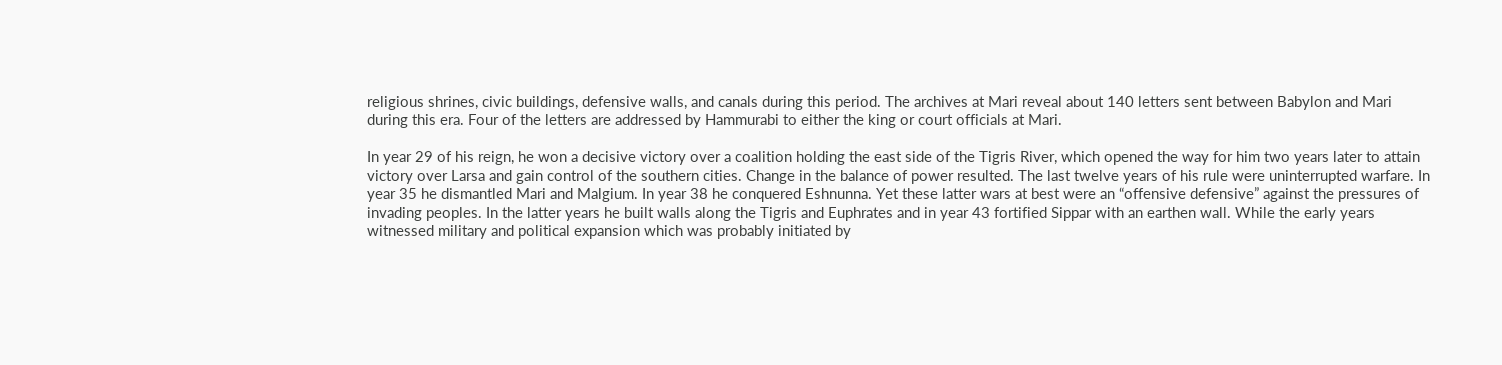religious shrines, civic buildings, defensive walls, and canals during this period. The archives at Mari reveal about 140 letters sent between Babylon and Mari during this era. Four of the letters are addressed by Hammurabi to either the king or court officials at Mari.

In year 29 of his reign, he won a decisive victory over a coalition holding the east side of the Tigris River, which opened the way for him two years later to attain victory over Larsa and gain control of the southern cities. Change in the balance of power resulted. The last twelve years of his rule were uninterrupted warfare. In year 35 he dismantled Mari and Malgium. In year 38 he conquered Eshnunna. Yet these latter wars at best were an “offensive defensive” against the pressures of invading peoples. In the latter years he built walls along the Tigris and Euphrates and in year 43 fortified Sippar with an earthen wall. While the early years witnessed military and political expansion which was probably initiated by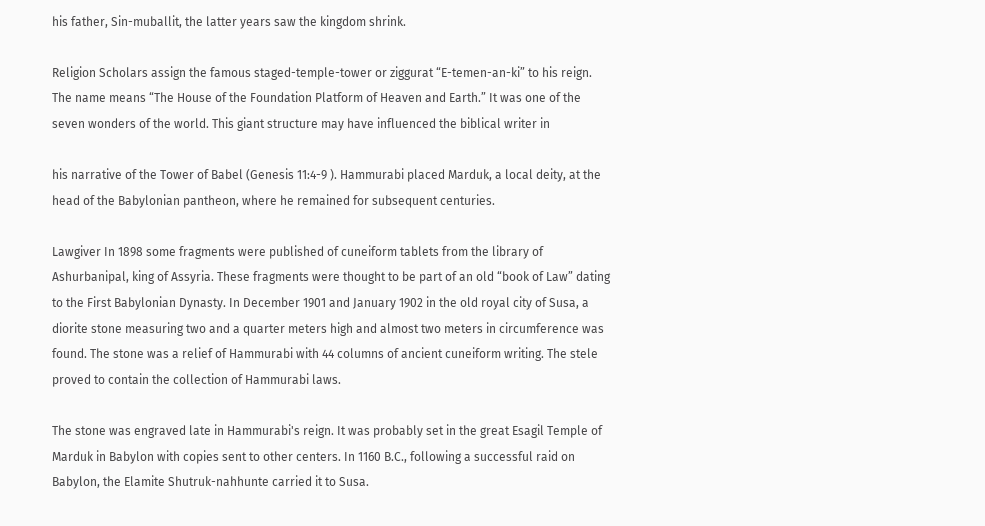his father, Sin-muballit, the latter years saw the kingdom shrink.

Religion Scholars assign the famous staged-temple-tower or ziggurat “E-temen-an-ki” to his reign. The name means “The House of the Foundation Platform of Heaven and Earth.” It was one of the seven wonders of the world. This giant structure may have influenced the biblical writer in

his narrative of the Tower of Babel (Genesis 11:4-9 ). Hammurabi placed Marduk, a local deity, at the head of the Babylonian pantheon, where he remained for subsequent centuries.

Lawgiver In 1898 some fragments were published of cuneiform tablets from the library of Ashurbanipal, king of Assyria. These fragments were thought to be part of an old “book of Law” dating to the First Babylonian Dynasty. In December 1901 and January 1902 in the old royal city of Susa, a diorite stone measuring two and a quarter meters high and almost two meters in circumference was found. The stone was a relief of Hammurabi with 44 columns of ancient cuneiform writing. The stele proved to contain the collection of Hammurabi laws.

The stone was engraved late in Hammurabi's reign. It was probably set in the great Esagil Temple of Marduk in Babylon with copies sent to other centers. In 1160 B.C., following a successful raid on Babylon, the Elamite Shutruk-nahhunte carried it to Susa.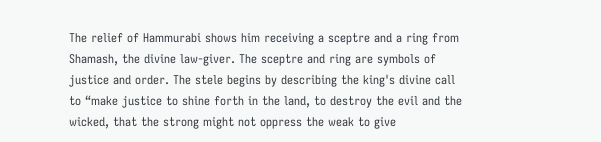The relief of Hammurabi shows him receiving a sceptre and a ring from Shamash, the divine law-giver. The sceptre and ring are symbols of justice and order. The stele begins by describing the king's divine call to “make justice to shine forth in the land, to destroy the evil and the wicked, that the strong might not oppress the weak to give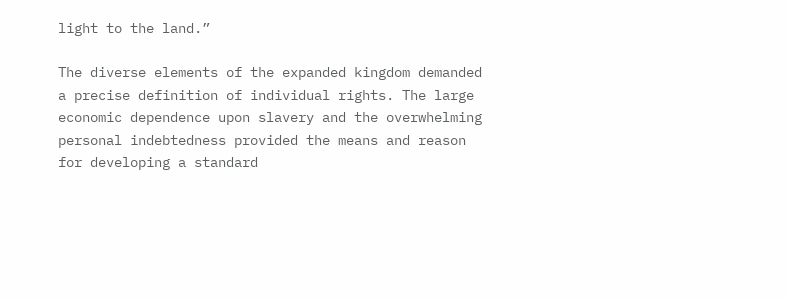light to the land.”

The diverse elements of the expanded kingdom demanded a precise definition of individual rights. The large economic dependence upon slavery and the overwhelming personal indebtedness provided the means and reason for developing a standard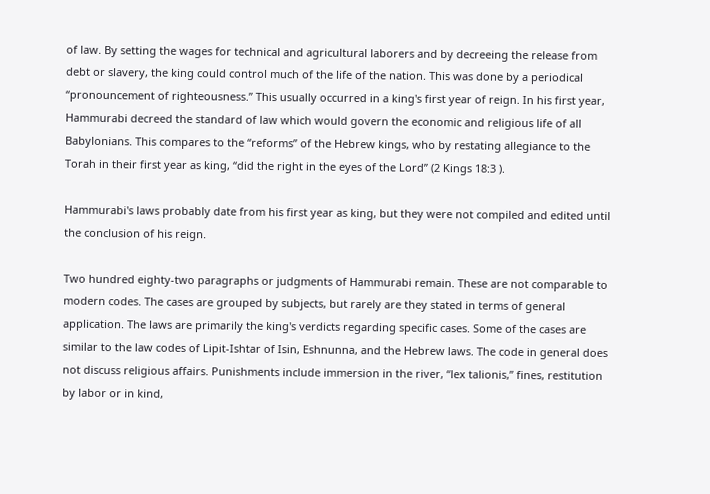of law. By setting the wages for technical and agricultural laborers and by decreeing the release from debt or slavery, the king could control much of the life of the nation. This was done by a periodical “pronouncement of righteousness.” This usually occurred in a king's first year of reign. In his first year, Hammurabi decreed the standard of law which would govern the economic and religious life of all Babylonians. This compares to the “reforms” of the Hebrew kings, who by restating allegiance to the Torah in their first year as king, “did the right in the eyes of the Lord” (2 Kings 18:3 ).

Hammurabi's laws probably date from his first year as king, but they were not compiled and edited until the conclusion of his reign.

Two hundred eighty-two paragraphs or judgments of Hammurabi remain. These are not comparable to modern codes. The cases are grouped by subjects, but rarely are they stated in terms of general application. The laws are primarily the king's verdicts regarding specific cases. Some of the cases are similar to the law codes of Lipit-Ishtar of Isin, Eshnunna, and the Hebrew laws. The code in general does not discuss religious affairs. Punishments include immersion in the river, “lex talionis,” fines, restitution by labor or in kind,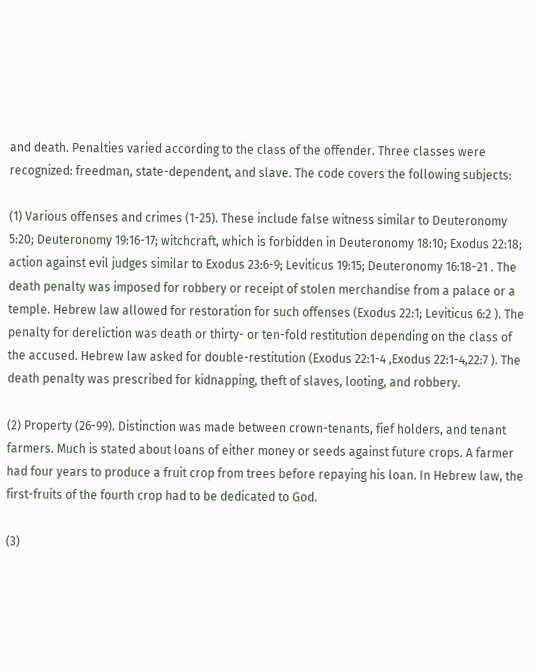and death. Penalties varied according to the class of the offender. Three classes were recognized: freedman, state-dependent, and slave. The code covers the following subjects:

(1) Various offenses and crimes (1-25). These include false witness similar to Deuteronomy 5:20; Deuteronomy 19:16-17; witchcraft, which is forbidden in Deuteronomy 18:10; Exodus 22:18; action against evil judges similar to Exodus 23:6-9; Leviticus 19:15; Deuteronomy 16:18-21 . The death penalty was imposed for robbery or receipt of stolen merchandise from a palace or a temple. Hebrew law allowed for restoration for such offenses (Exodus 22:1; Leviticus 6:2 ). The penalty for dereliction was death or thirty- or ten-fold restitution depending on the class of the accused. Hebrew law asked for double-restitution (Exodus 22:1-4 ,Exodus 22:1-4,22:7 ). The death penalty was prescribed for kidnapping, theft of slaves, looting, and robbery.

(2) Property (26-99). Distinction was made between crown-tenants, fief holders, and tenant farmers. Much is stated about loans of either money or seeds against future crops. A farmer had four years to produce a fruit crop from trees before repaying his loan. In Hebrew law, the first-fruits of the fourth crop had to be dedicated to God.

(3)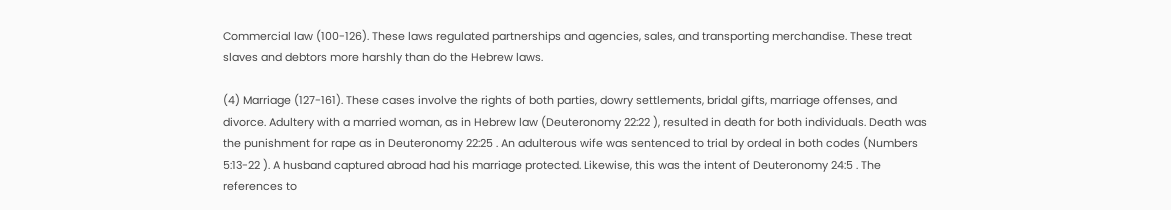Commercial law (100-126). These laws regulated partnerships and agencies, sales, and transporting merchandise. These treat slaves and debtors more harshly than do the Hebrew laws.

(4) Marriage (127-161). These cases involve the rights of both parties, dowry settlements, bridal gifts, marriage offenses, and divorce. Adultery with a married woman, as in Hebrew law (Deuteronomy 22:22 ), resulted in death for both individuals. Death was the punishment for rape as in Deuteronomy 22:25 . An adulterous wife was sentenced to trial by ordeal in both codes (Numbers 5:13-22 ). A husband captured abroad had his marriage protected. Likewise, this was the intent of Deuteronomy 24:5 . The references to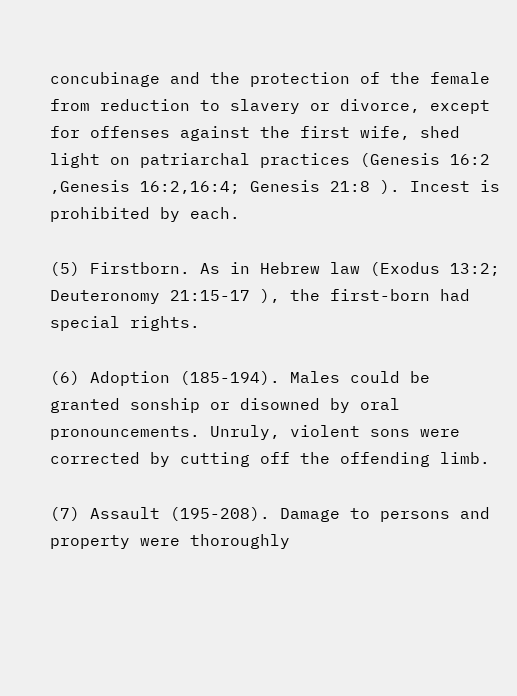concubinage and the protection of the female from reduction to slavery or divorce, except for offenses against the first wife, shed light on patriarchal practices (Genesis 16:2 ,Genesis 16:2,16:4; Genesis 21:8 ). Incest is prohibited by each.

(5) Firstborn. As in Hebrew law (Exodus 13:2; Deuteronomy 21:15-17 ), the first-born had special rights.

(6) Adoption (185-194). Males could be granted sonship or disowned by oral pronouncements. Unruly, violent sons were corrected by cutting off the offending limb.

(7) Assault (195-208). Damage to persons and property were thoroughly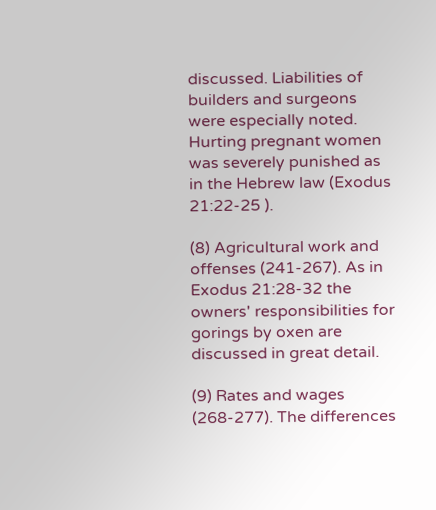discussed. Liabilities of builders and surgeons were especially noted. Hurting pregnant women was severely punished as in the Hebrew law (Exodus 21:22-25 ).

(8) Agricultural work and offenses (241-267). As in Exodus 21:28-32 the owners' responsibilities for gorings by oxen are discussed in great detail.

(9) Rates and wages (268-277). The differences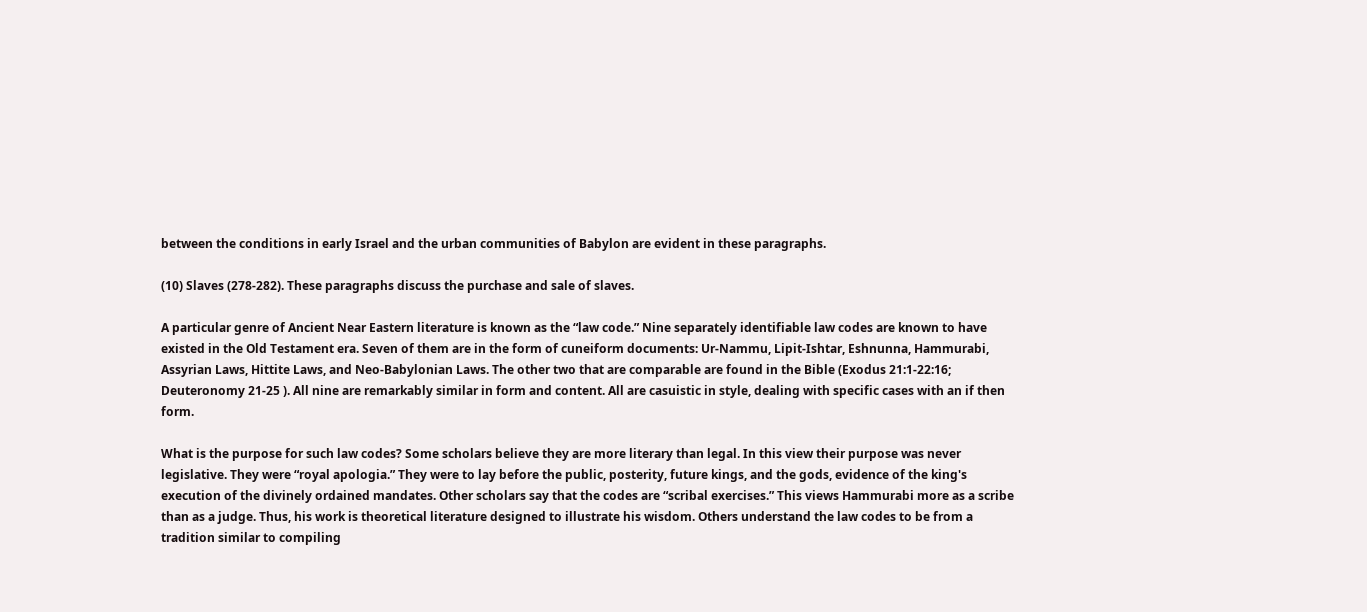between the conditions in early Israel and the urban communities of Babylon are evident in these paragraphs.

(10) Slaves (278-282). These paragraphs discuss the purchase and sale of slaves.

A particular genre of Ancient Near Eastern literature is known as the “law code.” Nine separately identifiable law codes are known to have existed in the Old Testament era. Seven of them are in the form of cuneiform documents: Ur-Nammu, Lipit-Ishtar, Eshnunna, Hammurabi, Assyrian Laws, Hittite Laws, and Neo-Babylonian Laws. The other two that are comparable are found in the Bible (Exodus 21:1-22:16; Deuteronomy 21-25 ). All nine are remarkably similar in form and content. All are casuistic in style, dealing with specific cases with an if then form.

What is the purpose for such law codes? Some scholars believe they are more literary than legal. In this view their purpose was never legislative. They were “royal apologia.” They were to lay before the public, posterity, future kings, and the gods, evidence of the king's execution of the divinely ordained mandates. Other scholars say that the codes are “scribal exercises.” This views Hammurabi more as a scribe than as a judge. Thus, his work is theoretical literature designed to illustrate his wisdom. Others understand the law codes to be from a tradition similar to compiling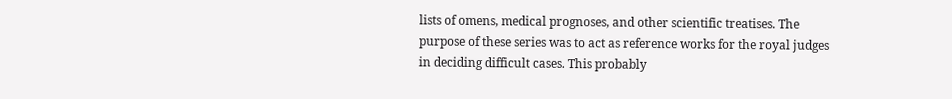lists of omens, medical prognoses, and other scientific treatises. The purpose of these series was to act as reference works for the royal judges in deciding difficult cases. This probably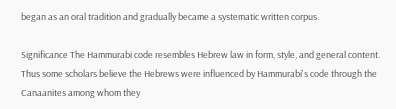began as an oral tradition and gradually became a systematic written corpus.

Significance The Hammurabi code resembles Hebrew law in form, style, and general content. Thus some scholars believe the Hebrews were influenced by Hammurabi's code through the Canaanites among whom they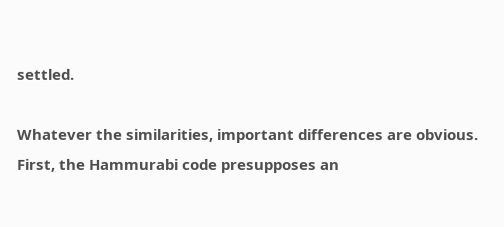settled.

Whatever the similarities, important differences are obvious. First, the Hammurabi code presupposes an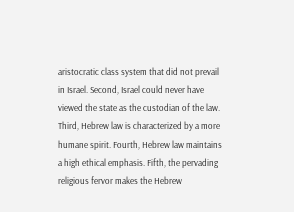aristocratic class system that did not prevail in Israel. Second, Israel could never have viewed the state as the custodian of the law. Third, Hebrew law is characterized by a more humane spirit. Fourth, Hebrew law maintains a high ethical emphasis. Fifth, the pervading religious fervor makes the Hebrew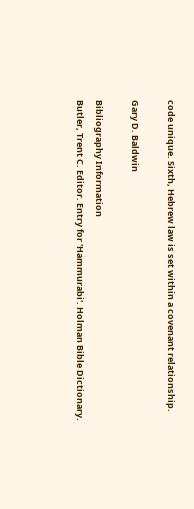code unique. Sixth, Hebrew law is set within a covenant relationship.

Gary D. Baldwin

Bibliography Information
Butler, Trent C. Editor. Entry for 'Hammurabi'. Holman Bible Dictionary.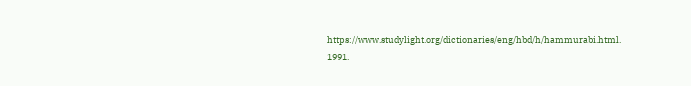https://www.studylight.org/dictionaries/eng/hbd/h/hammurabi.html. 1991.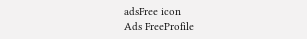adsFree icon
Ads FreeProfile